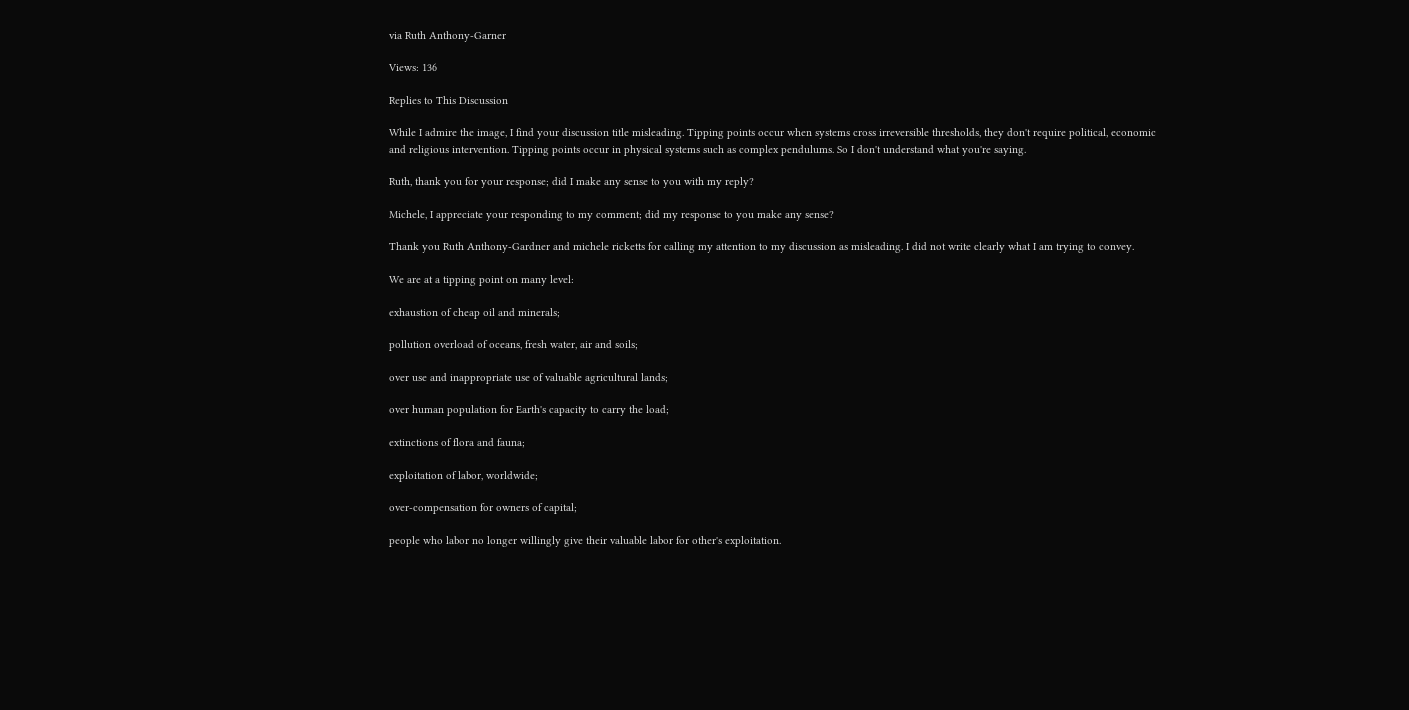via Ruth Anthony-Garner

Views: 136

Replies to This Discussion

While I admire the image, I find your discussion title misleading. Tipping points occur when systems cross irreversible thresholds, they don't require political, economic and religious intervention. Tipping points occur in physical systems such as complex pendulums. So I don't understand what you're saying.

Ruth, thank you for your response; did I make any sense to you with my reply?

Michele, I appreciate your responding to my comment; did my response to you make any sense?

Thank you Ruth Anthony-Gardner and michele ricketts for calling my attention to my discussion as misleading. I did not write clearly what I am trying to convey.

We are at a tipping point on many level:

exhaustion of cheap oil and minerals;

pollution overload of oceans, fresh water, air and soils;

over use and inappropriate use of valuable agricultural lands;

over human population for Earth's capacity to carry the load;

extinctions of flora and fauna;

exploitation of labor, worldwide;

over-compensation for owners of capital;

people who labor no longer willingly give their valuable labor for other's exploitation.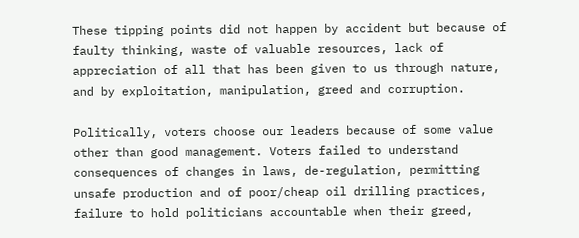These tipping points did not happen by accident but because of faulty thinking, waste of valuable resources, lack of appreciation of all that has been given to us through nature, and by exploitation, manipulation, greed and corruption.

Politically, voters choose our leaders because of some value other than good management. Voters failed to understand consequences of changes in laws, de-regulation, permitting unsafe production and of poor/cheap oil drilling practices, failure to hold politicians accountable when their greed,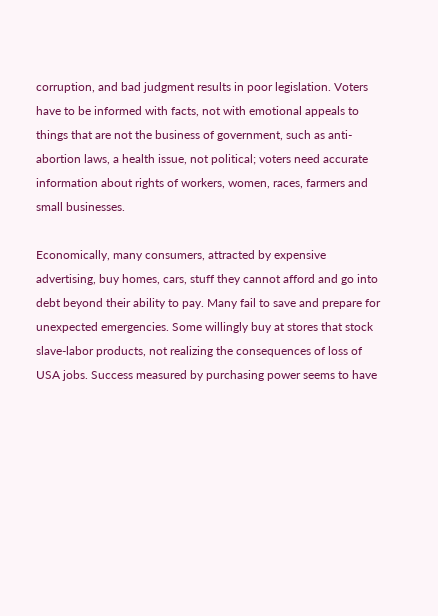corruption, and bad judgment results in poor legislation. Voters have to be informed with facts, not with emotional appeals to things that are not the business of government, such as anti-abortion laws, a health issue, not political; voters need accurate information about rights of workers, women, races, farmers and small businesses.

Economically, many consumers, attracted by expensive advertising, buy homes, cars, stuff they cannot afford and go into debt beyond their ability to pay. Many fail to save and prepare for unexpected emergencies. Some willingly buy at stores that stock slave-labor products, not realizing the consequences of loss of USA jobs. Success measured by purchasing power seems to have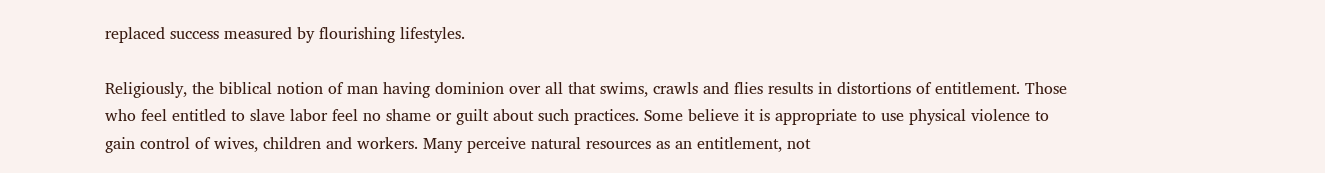replaced success measured by flourishing lifestyles.

Religiously, the biblical notion of man having dominion over all that swims, crawls and flies results in distortions of entitlement. Those who feel entitled to slave labor feel no shame or guilt about such practices. Some believe it is appropriate to use physical violence to gain control of wives, children and workers. Many perceive natural resources as an entitlement, not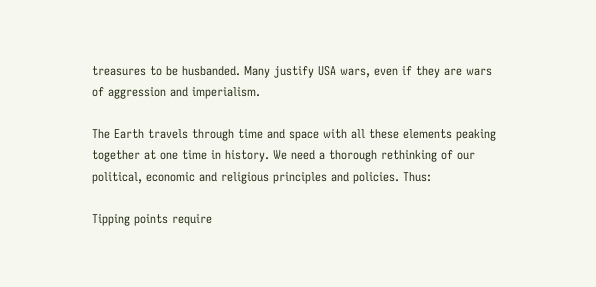treasures to be husbanded. Many justify USA wars, even if they are wars of aggression and imperialism.

The Earth travels through time and space with all these elements peaking together at one time in history. We need a thorough rethinking of our political, economic and religious principles and policies. Thus:

Tipping points require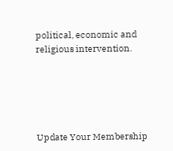political, economic and religious intervention.





Update Your Membership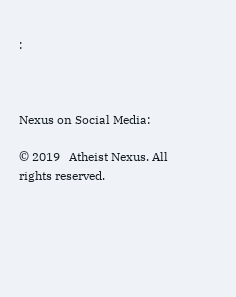:



Nexus on Social Media:

© 2019   Atheist Nexus. All rights reserved.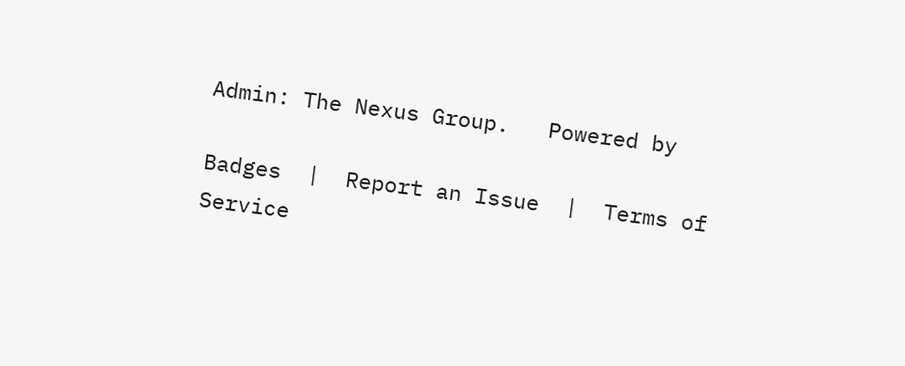Admin: The Nexus Group.   Powered by

Badges  |  Report an Issue  |  Terms of Service